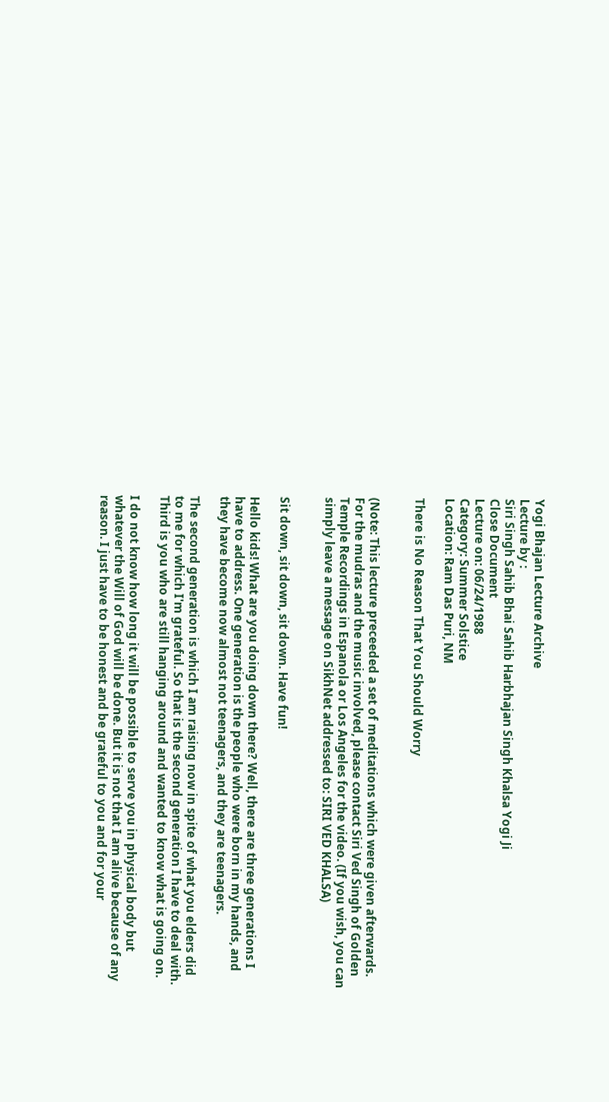Yogi Bhajan Lecture Archive
Lecture by :
Siri Singh Sahib Bhai Sahib Harbhajan Singh Khalsa Yogi Ji
Close Document
Lecture on: 06/24/1988
Category: Summer Solstice
Location: Ram Das Puri, NM

There is No Reason That You Should Worry


(Note: This lecture preceeded a set of meditations which were given afterwards. For the mudras and the music involved, please contact Siri Ved Singh of Golden Temple Recordings in Espanola or Los Angeles for the video. (If you wish, you can simply leave a message on SikhNet addressed to: SIRI VED KHALSA)


Sit down, sit down, sit down. Have fun!

Hello kids! What are you doing down there? Well, there are three generations I have to address. One generation is the people who were born in my hands, and they have become now almost not teenagers, and they are teenagers.

The second generation is which I am raising now in spite of what you elders did to me for which I'm grateful. So that is the second generation I have to deal with. Third is you who are still hanging around and wanted to know what is going on.

I do not know how long it will be possible to serve you in physical body but whatever the Will of God will be done. But it is not that I am alive because of any reason. I just have to be honest and be grateful to you and for your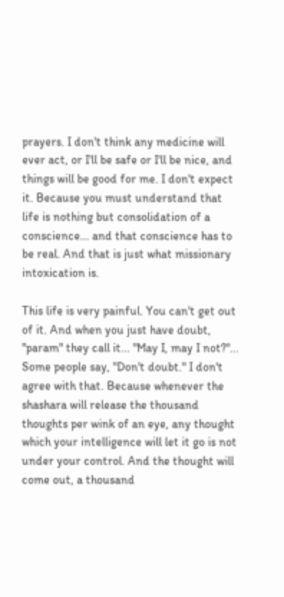prayers. I don't think any medicine will ever act, or I'll be safe or I'll be nice, and things will be good for me. I don't expect it. Because you must understand that life is nothing but consolidation of a conscience... and that conscience has to be real. And that is just what missionary intoxication is.

This life is very painful. You can't get out of it. And when you just have doubt, "param" they call it... "May I, may I not?"... Some people say, "Don't doubt." I don't agree with that. Because whenever the shashara will release the thousand thoughts per wink of an eye, any thought which your intelligence will let it go is not under your control. And the thought will come out, a thousand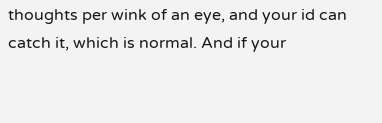thoughts per wink of an eye, and your id can catch it, which is normal. And if your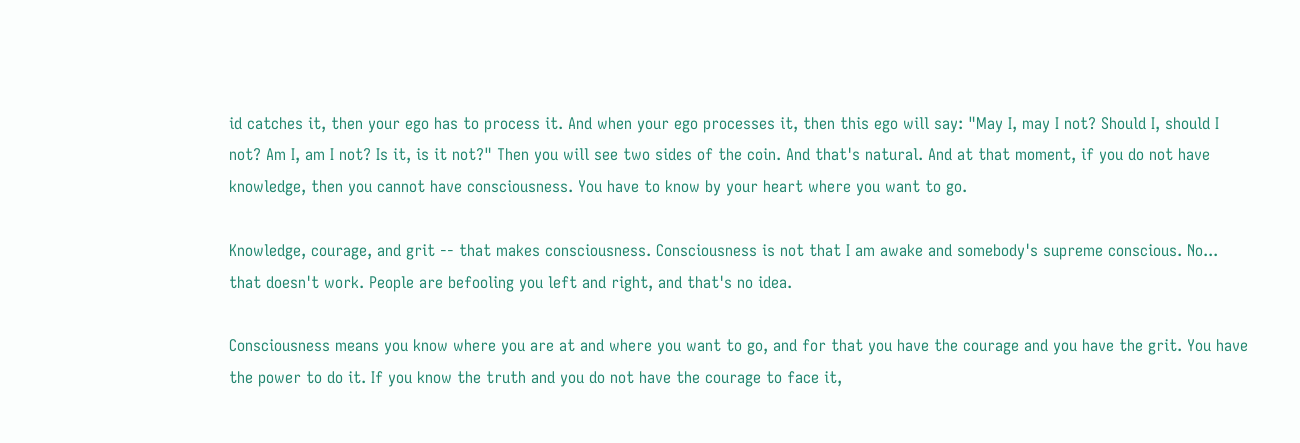id catches it, then your ego has to process it. And when your ego processes it, then this ego will say: "May I, may I not? Should I, should I not? Am I, am I not? Is it, is it not?" Then you will see two sides of the coin. And that's natural. And at that moment, if you do not have knowledge, then you cannot have consciousness. You have to know by your heart where you want to go.

Knowledge, courage, and grit -- that makes consciousness. Consciousness is not that I am awake and somebody's supreme conscious. No... that doesn't work. People are befooling you left and right, and that's no idea.

Consciousness means you know where you are at and where you want to go, and for that you have the courage and you have the grit. You have the power to do it. If you know the truth and you do not have the courage to face it,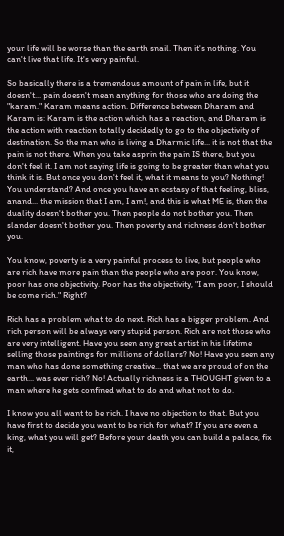your life will be worse than the earth snail. Then it's nothing. You can't live that life. It's very painful.

So basically there is a tremendous amount of pain in life, but it doesn't... pain doesn't mean anything for those who are doing the "karam." Karam means action. Difference between Dharam and Karam is: Karam is the action which has a reaction, and Dharam is the action with reaction totally decidedly to go to the objectivity of destination. So the man who is living a Dharmic life... it is not that the pain is not there. When you take asprin the pain IS there, but you don't feel it. I am not saying life is going to be greater than what you think it is. But once you don't feel it, what it means to you? Nothing! You understand? And once you have an ecstasy of that feeling, bliss, anand... the mission that I am, I am!, and this is what ME is, then the duality doesn't bother you. Then people do not bother you. Then slander doesn't bother you. Then poverty and richness don't bother you.

You know, poverty is a very painful process to live, but people who are rich have more pain than the people who are poor. You know, poor has one objectivity. Poor has the objectivity, "I am poor, I should be come rich." Right?

Rich has a problem what to do next. Rich has a bigger problem. And rich person will be always very stupid person. Rich are not those who are very intelligent. Have you seen any great artist in his lifetime selling those paintings for millions of dollars? No! Have you seen any man who has done something creative... that we are proud of on the earth... was ever rich? No! Actually richness is a THOUGHT given to a man where he gets confined what to do and what not to do.

I know you all want to be rich. I have no objection to that. But you have first to decide you want to be rich for what? If you are even a king, what you will get? Before your death you can build a palace, fix it,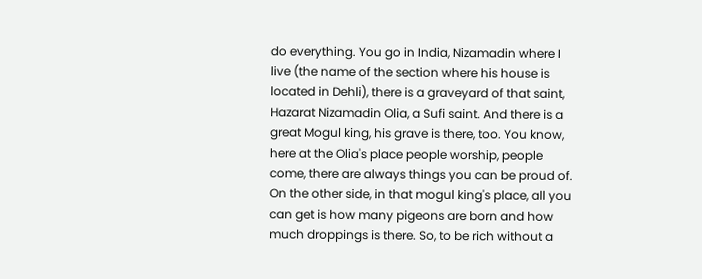do everything. You go in India, Nizamadin where I live (the name of the section where his house is located in Dehli), there is a graveyard of that saint, Hazarat Nizamadin Olia, a Sufi saint. And there is a great Mogul king, his grave is there, too. You know, here at the Olia's place people worship, people come, there are always things you can be proud of. On the other side, in that mogul king's place, all you can get is how many pigeons are born and how much droppings is there. So, to be rich without a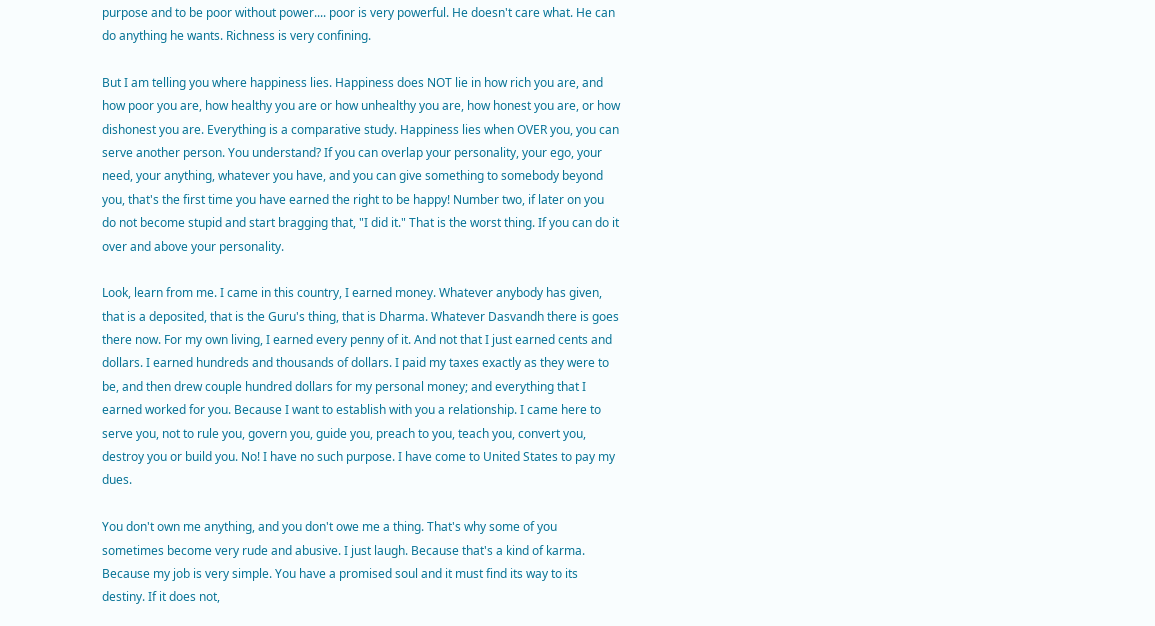purpose and to be poor without power.... poor is very powerful. He doesn't care what. He can do anything he wants. Richness is very confining.

But I am telling you where happiness lies. Happiness does NOT lie in how rich you are, and how poor you are, how healthy you are or how unhealthy you are, how honest you are, or how dishonest you are. Everything is a comparative study. Happiness lies when OVER you, you can serve another person. You understand? If you can overlap your personality, your ego, your need, your anything, whatever you have, and you can give something to somebody beyond you, that's the first time you have earned the right to be happy! Number two, if later on you do not become stupid and start bragging that, "I did it." That is the worst thing. If you can do it over and above your personality.

Look, learn from me. I came in this country, I earned money. Whatever anybody has given, that is a deposited, that is the Guru's thing, that is Dharma. Whatever Dasvandh there is goes there now. For my own living, I earned every penny of it. And not that I just earned cents and dollars. I earned hundreds and thousands of dollars. I paid my taxes exactly as they were to be, and then drew couple hundred dollars for my personal money; and everything that I earned worked for you. Because I want to establish with you a relationship. I came here to serve you, not to rule you, govern you, guide you, preach to you, teach you, convert you, destroy you or build you. No! I have no such purpose. I have come to United States to pay my dues.

You don't own me anything, and you don't owe me a thing. That's why some of you sometimes become very rude and abusive. I just laugh. Because that's a kind of karma. Because my job is very simple. You have a promised soul and it must find its way to its destiny. If it does not,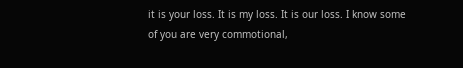it is your loss. It is my loss. It is our loss. I know some of you are very commotional,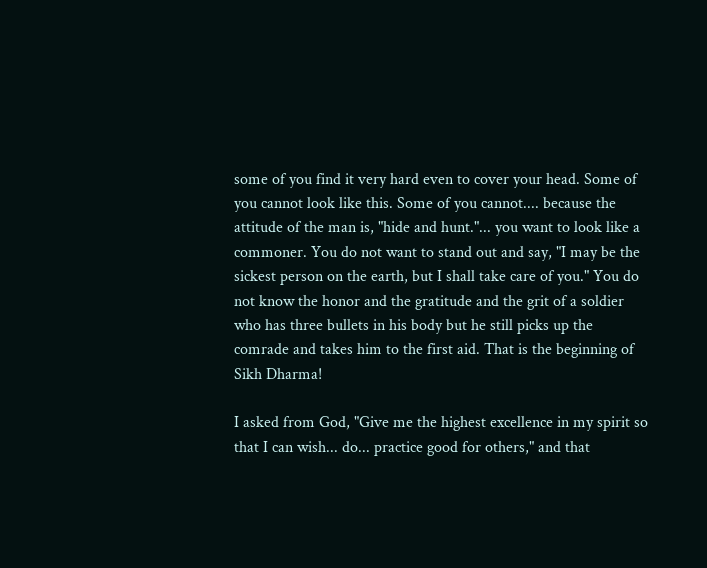some of you find it very hard even to cover your head. Some of you cannot look like this. Some of you cannot.... because the attitude of the man is, "hide and hunt."... you want to look like a commoner. You do not want to stand out and say, "I may be the sickest person on the earth, but I shall take care of you." You do not know the honor and the gratitude and the grit of a soldier who has three bullets in his body but he still picks up the comrade and takes him to the first aid. That is the beginning of Sikh Dharma!

I asked from God, "Give me the highest excellence in my spirit so that I can wish... do... practice good for others," and that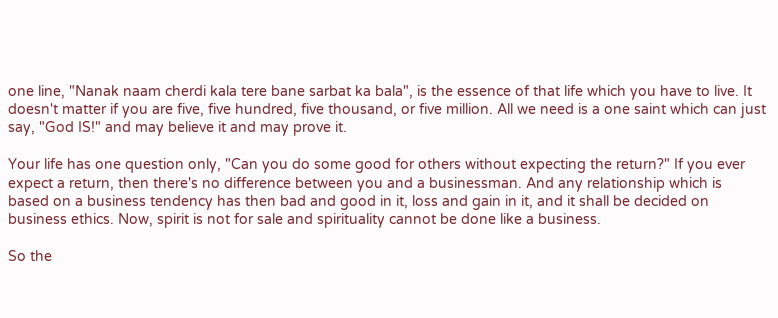one line, "Nanak naam cherdi kala tere bane sarbat ka bala", is the essence of that life which you have to live. It doesn't matter if you are five, five hundred, five thousand, or five million. All we need is a one saint which can just say, "God IS!" and may believe it and may prove it.

Your life has one question only, "Can you do some good for others without expecting the return?" If you ever expect a return, then there's no difference between you and a businessman. And any relationship which is based on a business tendency has then bad and good in it, loss and gain in it, and it shall be decided on business ethics. Now, spirit is not for sale and spirituality cannot be done like a business.

So the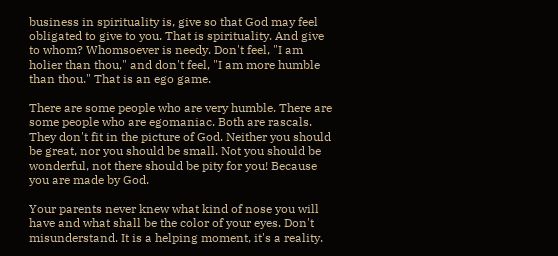business in spirituality is, give so that God may feel obligated to give to you. That is spirituality. And give to whom? Whomsoever is needy. Don't feel, "I am holier than thou," and don't feel, "I am more humble than thou." That is an ego game.

There are some people who are very humble. There are some people who are egomaniac. Both are rascals. They don't fit in the picture of God. Neither you should be great, nor you should be small. Not you should be wonderful, not there should be pity for you! Because you are made by God.

Your parents never knew what kind of nose you will have and what shall be the color of your eyes. Don't misunderstand. It is a helping moment, it's a reality.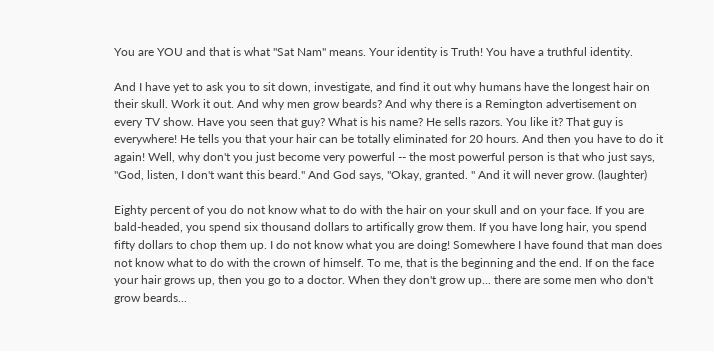You are YOU and that is what "Sat Nam" means. Your identity is Truth! You have a truthful identity.

And I have yet to ask you to sit down, investigate, and find it out why humans have the longest hair on their skull. Work it out. And why men grow beards? And why there is a Remington advertisement on every TV show. Have you seen that guy? What is his name? He sells razors. You like it? That guy is everywhere! He tells you that your hair can be totally eliminated for 20 hours. And then you have to do it again! Well, why don't you just become very powerful -- the most powerful person is that who just says, "God, listen, I don't want this beard." And God says, "Okay, granted. " And it will never grow. (laughter)

Eighty percent of you do not know what to do with the hair on your skull and on your face. If you are bald-headed, you spend six thousand dollars to artifically grow them. If you have long hair, you spend fifty dollars to chop them up. I do not know what you are doing! Somewhere I have found that man does not know what to do with the crown of himself. To me, that is the beginning and the end. If on the face your hair grows up, then you go to a doctor. When they don't grow up... there are some men who don't grow beards...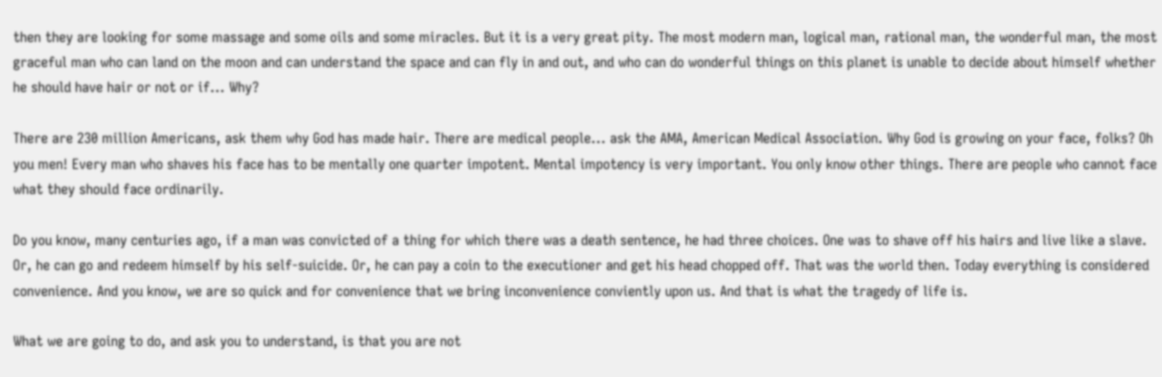then they are looking for some massage and some oils and some miracles. But it is a very great pity. The most modern man, logical man, rational man, the wonderful man, the most graceful man who can land on the moon and can understand the space and can fly in and out, and who can do wonderful things on this planet is unable to decide about himself whether he should have hair or not or if... Why?

There are 230 million Americans, ask them why God has made hair. There are medical people... ask the AMA, American Medical Association. Why God is growing on your face, folks? Oh you men! Every man who shaves his face has to be mentally one quarter impotent. Mental impotency is very important. You only know other things. There are people who cannot face what they should face ordinarily.

Do you know, many centuries ago, if a man was convicted of a thing for which there was a death sentence, he had three choices. One was to shave off his hairs and live like a slave. Or, he can go and redeem himself by his self-suicide. Or, he can pay a coin to the executioner and get his head chopped off. That was the world then. Today everything is considered convenience. And you know, we are so quick and for convenience that we bring inconvenience conviently upon us. And that is what the tragedy of life is.

What we are going to do, and ask you to understand, is that you are not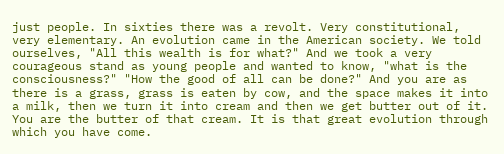just people. In sixties there was a revolt. Very constitutional, very elementary. An evolution came in the American society. We told ourselves, "All this wealth is for what?" And we took a very courageous stand as young people and wanted to know, "what is the consciousness?" "How the good of all can be done?" And you are as there is a grass, grass is eaten by cow, and the space makes it into a milk, then we turn it into cream and then we get butter out of it. You are the butter of that cream. It is that great evolution through which you have come.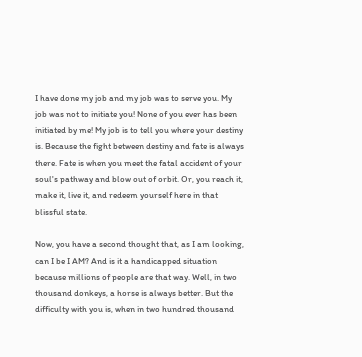I have done my job and my job was to serve you. My job was not to initiate you! None of you ever has been initiated by me! My job is to tell you where your destiny is. Because the fight between destiny and fate is always there. Fate is when you meet the fatal accident of your soul's pathway and blow out of orbit. Or, you reach it, make it, live it, and redeem yourself here in that blissful state.

Now, you have a second thought that, as I am looking, can I be I AM? And is it a handicapped situation because millions of people are that way. Well, in two thousand donkeys, a horse is always better. But the difficulty with you is, when in two hundred thousand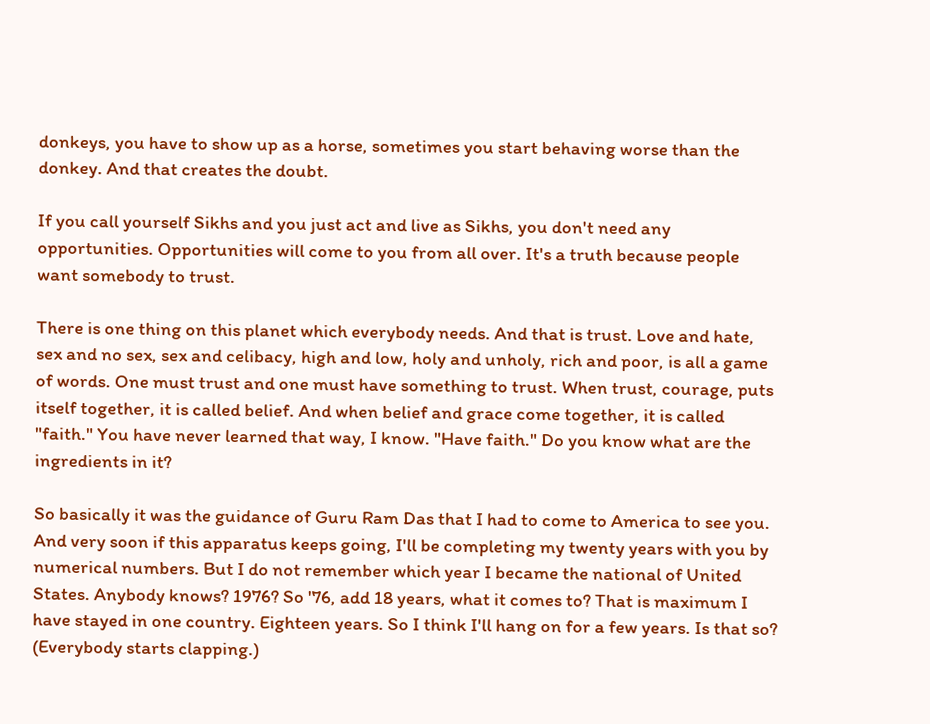donkeys, you have to show up as a horse, sometimes you start behaving worse than the donkey. And that creates the doubt.

If you call yourself Sikhs and you just act and live as Sikhs, you don't need any opportunities. Opportunities will come to you from all over. It's a truth because people want somebody to trust.

There is one thing on this planet which everybody needs. And that is trust. Love and hate, sex and no sex, sex and celibacy, high and low, holy and unholy, rich and poor, is all a game of words. One must trust and one must have something to trust. When trust, courage, puts itself together, it is called belief. And when belief and grace come together, it is called "faith." You have never learned that way, I know. "Have faith." Do you know what are the ingredients in it?

So basically it was the guidance of Guru Ram Das that I had to come to America to see you. And very soon if this apparatus keeps going, I'll be completing my twenty years with you by numerical numbers. But I do not remember which year I became the national of United States. Anybody knows? 1976? So '76, add 18 years, what it comes to? That is maximum I have stayed in one country. Eighteen years. So I think I'll hang on for a few years. Is that so? (Everybody starts clapping.)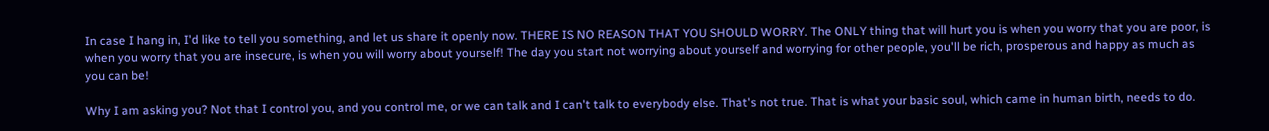In case I hang in, I'd like to tell you something, and let us share it openly now. THERE IS NO REASON THAT YOU SHOULD WORRY. The ONLY thing that will hurt you is when you worry that you are poor, is when you worry that you are insecure, is when you will worry about yourself! The day you start not worrying about yourself and worrying for other people, you'll be rich, prosperous and happy as much as you can be!

Why I am asking you? Not that I control you, and you control me, or we can talk and I can't talk to everybody else. That's not true. That is what your basic soul, which came in human birth, needs to do.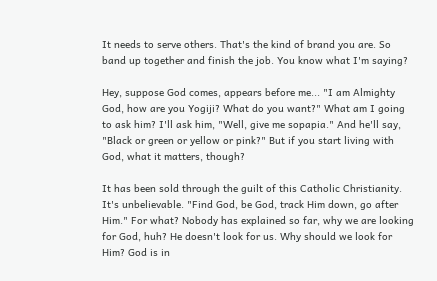It needs to serve others. That's the kind of brand you are. So band up together and finish the job. You know what I'm saying?

Hey, suppose God comes, appears before me... "I am Almighty God, how are you Yogiji? What do you want?" What am I going to ask him? I'll ask him, "Well, give me sopapia." And he'll say, "Black or green or yellow or pink?" But if you start living with God, what it matters, though?

It has been sold through the guilt of this Catholic Christianity. It's unbelievable. "Find God, be God, track Him down, go after Him." For what? Nobody has explained so far, why we are looking for God, huh? He doesn't look for us. Why should we look for Him? God is in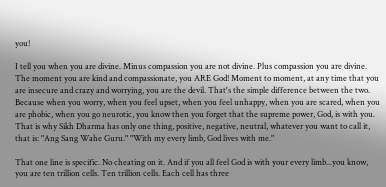you!

I tell you when you are divine. Minus compassion you are not divine. Plus compassion you are divine. The moment you are kind and compassionate, you ARE God! Moment to moment, at any time that you are insecure and crazy and worrying, you are the devil. That's the simple difference between the two. Because when you worry, when you feel upset, when you feel unhappy, when you are scared, when you are phobic, when you go neurotic, you know then you forget that the supreme power, God, is with you. That is why Sikh Dharma has only one thing, positive, negative, neutral, whatever you want to call it, that is: "Ang Sang Wahe Guru." "With my every limb, God lives with me."

That one line is specific. No cheating on it. And if you all feel God is with your every limb...you know, you are ten trillion cells. Ten trillion cells. Each cell has three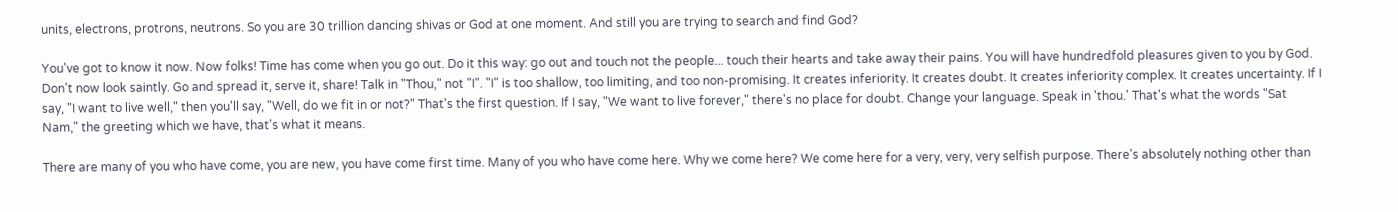units, electrons, protrons, neutrons. So you are 30 trillion dancing shivas or God at one moment. And still you are trying to search and find God?

You've got to know it now. Now folks! Time has come when you go out. Do it this way: go out and touch not the people... touch their hearts and take away their pains. You will have hundredfold pleasures given to you by God. Don't now look saintly. Go and spread it, serve it, share! Talk in "Thou," not "I". "I" is too shallow, too limiting, and too non-promising. It creates inferiority. It creates doubt. It creates inferiority complex. It creates uncertainty. If I say, "I want to live well," then you'll say, "Well, do we fit in or not?" That's the first question. If I say, "We want to live forever," there's no place for doubt. Change your language. Speak in 'thou.' That's what the words "Sat Nam," the greeting which we have, that's what it means.

There are many of you who have come, you are new, you have come first time. Many of you who have come here. Why we come here? We come here for a very, very, very selfish purpose. There's absolutely nothing other than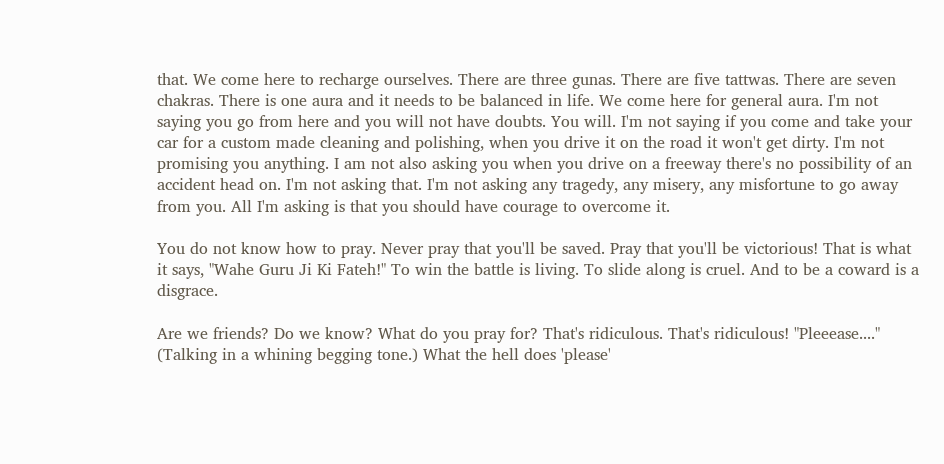that. We come here to recharge ourselves. There are three gunas. There are five tattwas. There are seven chakras. There is one aura and it needs to be balanced in life. We come here for general aura. I'm not saying you go from here and you will not have doubts. You will. I'm not saying if you come and take your car for a custom made cleaning and polishing, when you drive it on the road it won't get dirty. I'm not promising you anything. I am not also asking you when you drive on a freeway there's no possibility of an accident head on. I'm not asking that. I'm not asking any tragedy, any misery, any misfortune to go away from you. All I'm asking is that you should have courage to overcome it.

You do not know how to pray. Never pray that you'll be saved. Pray that you'll be victorious! That is what it says, "Wahe Guru Ji Ki Fateh!" To win the battle is living. To slide along is cruel. And to be a coward is a disgrace.

Are we friends? Do we know? What do you pray for? That's ridiculous. That's ridiculous! "Pleeease...." (Talking in a whining begging tone.) What the hell does 'please'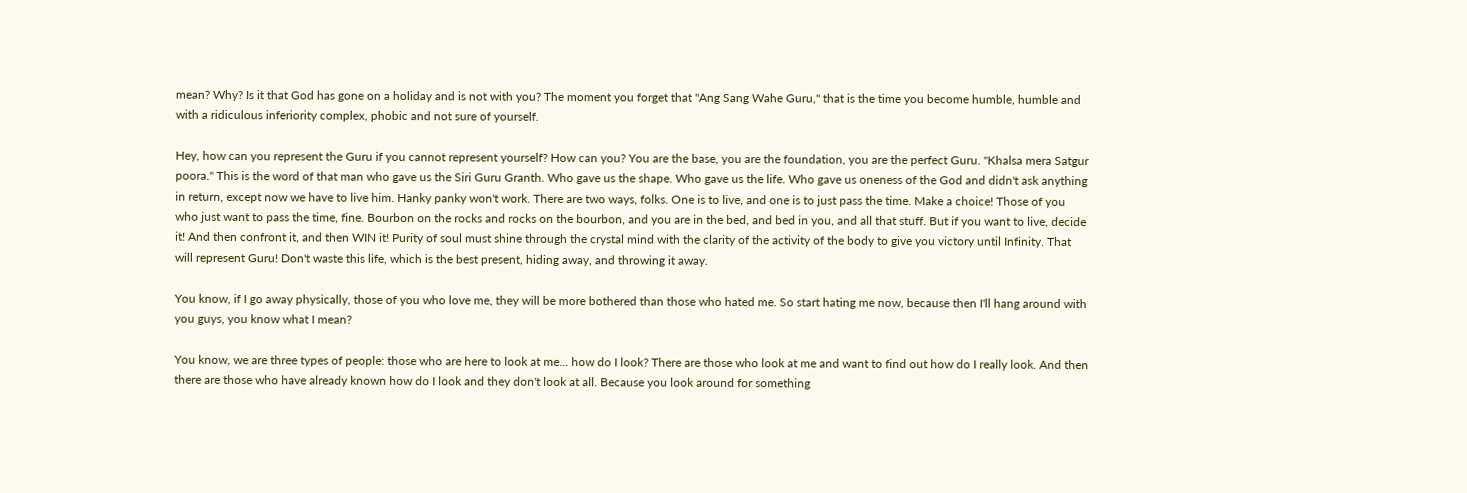mean? Why? Is it that God has gone on a holiday and is not with you? The moment you forget that "Ang Sang Wahe Guru," that is the time you become humble, humble and with a ridiculous inferiority complex, phobic and not sure of yourself.

Hey, how can you represent the Guru if you cannot represent yourself? How can you? You are the base, you are the foundation, you are the perfect Guru. "Khalsa mera Satgur poora." This is the word of that man who gave us the Siri Guru Granth. Who gave us the shape. Who gave us the life. Who gave us oneness of the God and didn't ask anything in return, except now we have to live him. Hanky panky won't work. There are two ways, folks. One is to live, and one is to just pass the time. Make a choice! Those of you who just want to pass the time, fine. Bourbon on the rocks and rocks on the bourbon, and you are in the bed, and bed in you, and all that stuff. But if you want to live, decide it! And then confront it, and then WIN it! Purity of soul must shine through the crystal mind with the clarity of the activity of the body to give you victory until Infinity. That will represent Guru! Don't waste this life, which is the best present, hiding away, and throwing it away.

You know, if I go away physically, those of you who love me, they will be more bothered than those who hated me. So start hating me now, because then I'll hang around with you guys, you know what I mean?

You know, we are three types of people: those who are here to look at me... how do I look? There are those who look at me and want to find out how do I really look. And then there are those who have already known how do I look and they don't look at all. Because you look around for something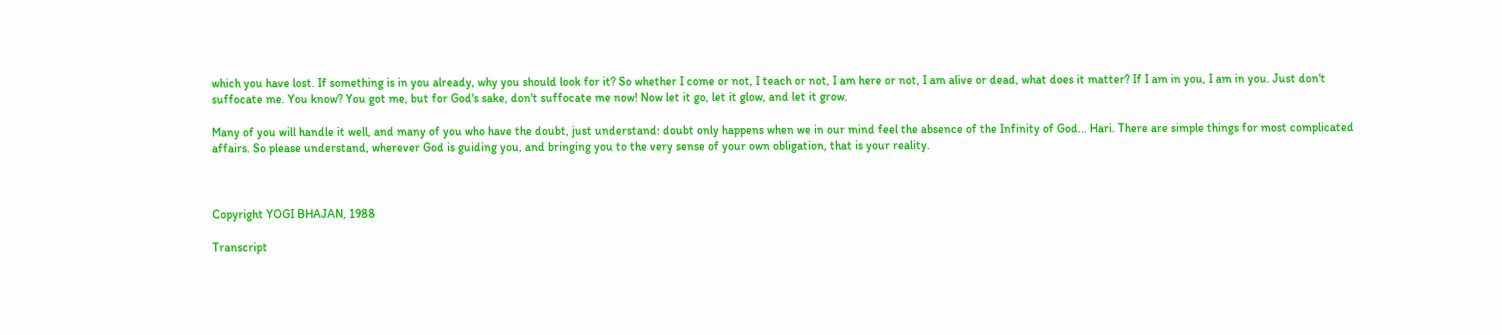which you have lost. If something is in you already, why you should look for it? So whether I come or not, I teach or not, I am here or not, I am alive or dead, what does it matter? If I am in you, I am in you. Just don't suffocate me. You know? You got me, but for God's sake, don't suffocate me now! Now let it go, let it glow, and let it grow.

Many of you will handle it well, and many of you who have the doubt, just understand: doubt only happens when we in our mind feel the absence of the Infinity of God... Hari. There are simple things for most complicated affairs. So please understand, wherever God is guiding you, and bringing you to the very sense of your own obligation, that is your reality.



Copyright YOGI BHAJAN, 1988

Transcript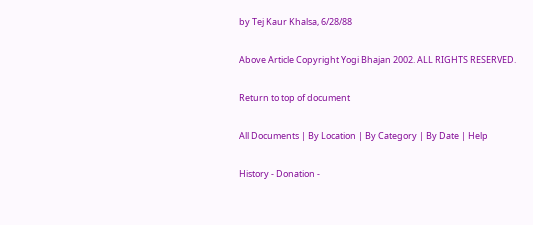by Tej Kaur Khalsa, 6/28/88

Above Article Copyright Yogi Bhajan 2002. ALL RIGHTS RESERVED.

Return to top of document

All Documents | By Location | By Category | By Date | Help

History - Donation -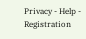Privacy - Help - Registration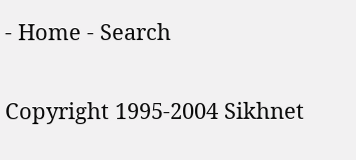- Home - Search

Copyright 1995-2004 Sikhnet